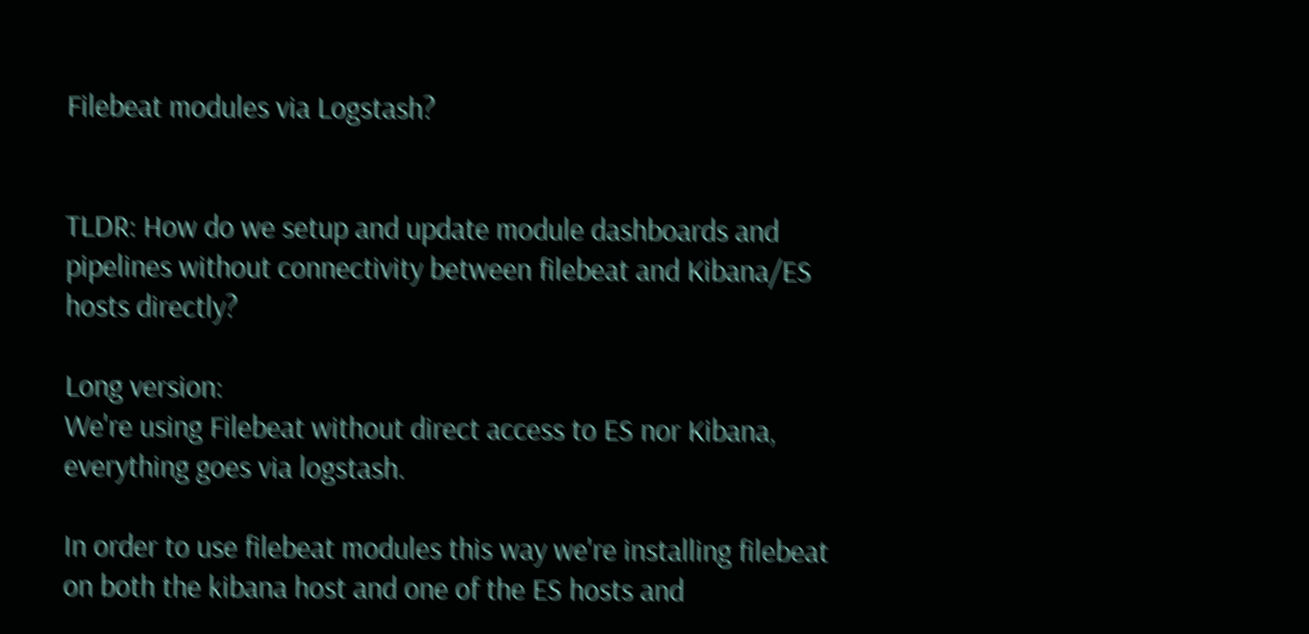Filebeat modules via Logstash?


TLDR: How do we setup and update module dashboards and pipelines without connectivity between filebeat and Kibana/ES hosts directly?

Long version:
We're using Filebeat without direct access to ES nor Kibana, everything goes via logstash.

In order to use filebeat modules this way we're installing filebeat on both the kibana host and one of the ES hosts and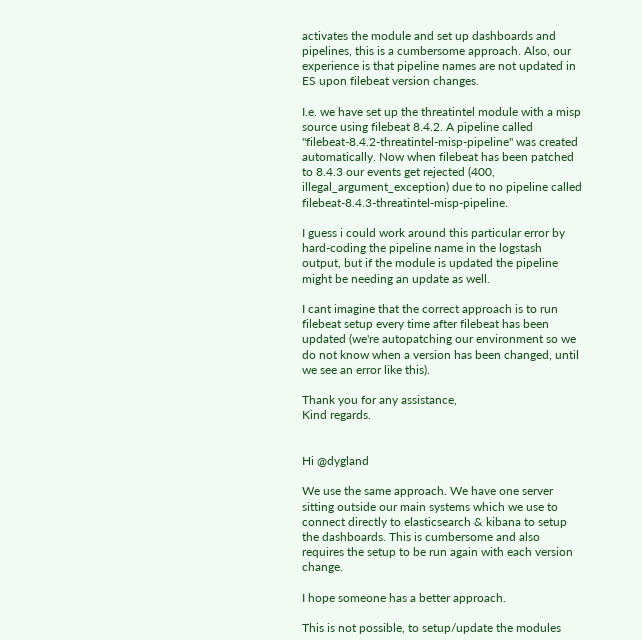activates the module and set up dashboards and pipelines, this is a cumbersome approach. Also, our experience is that pipeline names are not updated in ES upon filebeat version changes.

I.e. we have set up the threatintel module with a misp source using filebeat 8.4.2. A pipeline called "filebeat-8.4.2-threatintel-misp-pipeline" was created automatically. Now when filebeat has been patched to 8.4.3 our events get rejected (400, illegal_argument_exception) due to no pipeline called filebeat-8.4.3-threatintel-misp-pipeline.

I guess i could work around this particular error by hard-coding the pipeline name in the logstash output, but if the module is updated the pipeline might be needing an update as well.

I cant imagine that the correct approach is to run filebeat setup every time after filebeat has been updated (we're autopatching our environment so we do not know when a version has been changed, until we see an error like this).

Thank you for any assistance,
Kind regards.


Hi @dygland

We use the same approach. We have one server sitting outside our main systems which we use to connect directly to elasticsearch & kibana to setup the dashboards. This is cumbersome and also requires the setup to be run again with each version change.

I hope someone has a better approach.

This is not possible, to setup/update the modules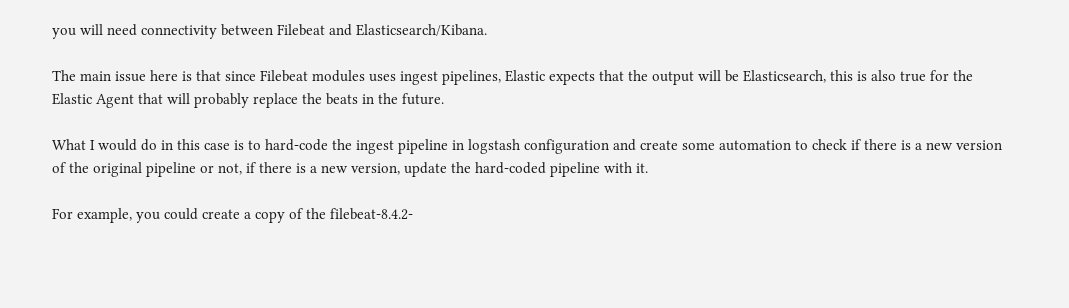you will need connectivity between Filebeat and Elasticsearch/Kibana.

The main issue here is that since Filebeat modules uses ingest pipelines, Elastic expects that the output will be Elasticsearch, this is also true for the Elastic Agent that will probably replace the beats in the future.

What I would do in this case is to hard-code the ingest pipeline in logstash configuration and create some automation to check if there is a new version of the original pipeline or not, if there is a new version, update the hard-coded pipeline with it.

For example, you could create a copy of the filebeat-8.4.2-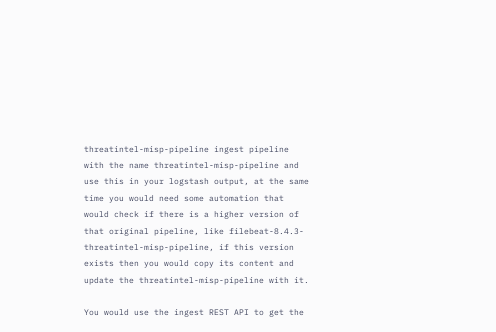threatintel-misp-pipeline ingest pipeline with the name threatintel-misp-pipeline and use this in your logstash output, at the same time you would need some automation that would check if there is a higher version of that original pipeline, like filebeat-8.4.3-threatintel-misp-pipeline, if this version exists then you would copy its content and update the threatintel-misp-pipeline with it.

You would use the ingest REST API to get the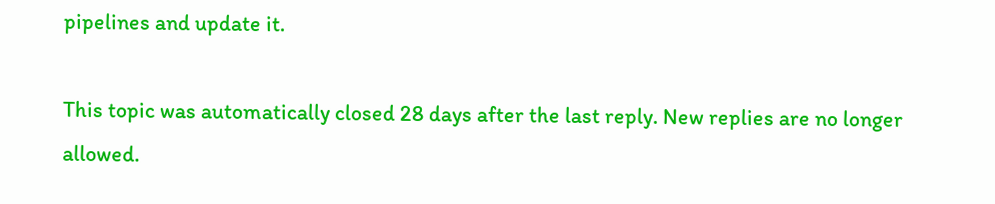pipelines and update it.

This topic was automatically closed 28 days after the last reply. New replies are no longer allowed.